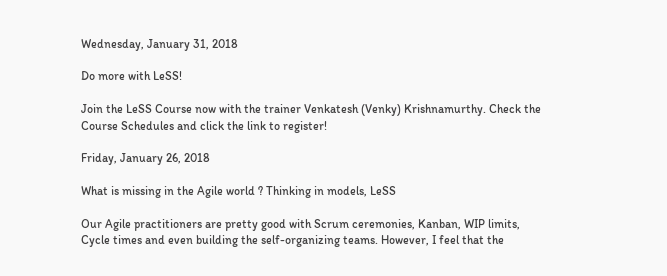Wednesday, January 31, 2018

Do more with LeSS!

Join the LeSS Course now with the trainer Venkatesh (Venky) Krishnamurthy. Check the Course Schedules and click the link to register!

Friday, January 26, 2018

What is missing in the Agile world ? Thinking in models, LeSS

Our Agile practitioners are pretty good with Scrum ceremonies, Kanban, WIP limits, Cycle times and even building the self-organizing teams. However, I feel that the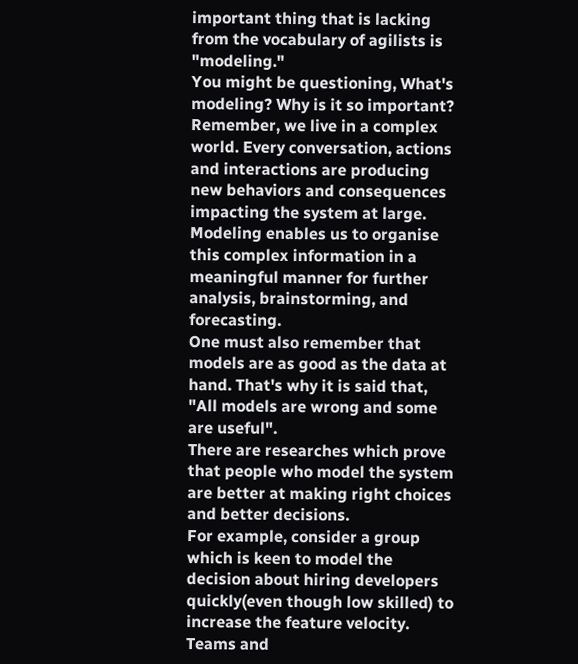important thing that is lacking from the vocabulary of agilists is "modeling."
You might be questioning, What's modeling? Why is it so important?
Remember, we live in a complex world. Every conversation, actions and interactions are producing new behaviors and consequences impacting the system at large.
Modeling enables us to organise this complex information in a meaningful manner for further analysis, brainstorming, and forecasting.
One must also remember that models are as good as the data at hand. That's why it is said that,
"All models are wrong and some are useful".
There are researches which prove that people who model the system are better at making right choices and better decisions.
For example, consider a group which is keen to model the decision about hiring developers quickly(even though low skilled) to increase the feature velocity.
Teams and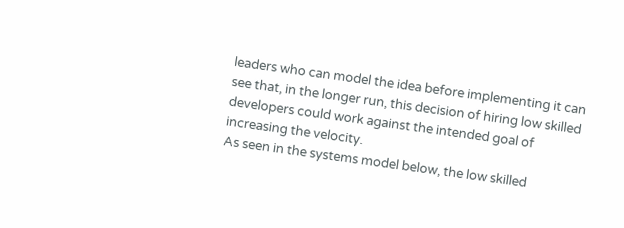leaders who can model the idea before implementing it can see that, in the longer run, this decision of hiring low skilled developers could work against the intended goal of increasing the velocity.
As seen in the systems model below, the low skilled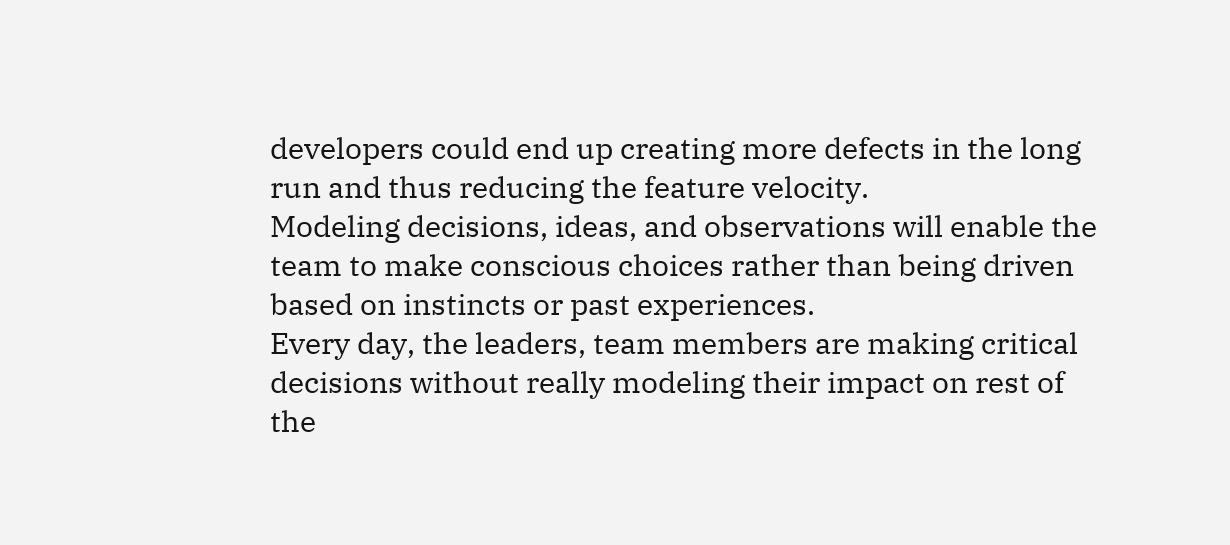developers could end up creating more defects in the long run and thus reducing the feature velocity.
Modeling decisions, ideas, and observations will enable the team to make conscious choices rather than being driven based on instincts or past experiences.
Every day, the leaders, team members are making critical decisions without really modeling their impact on rest of the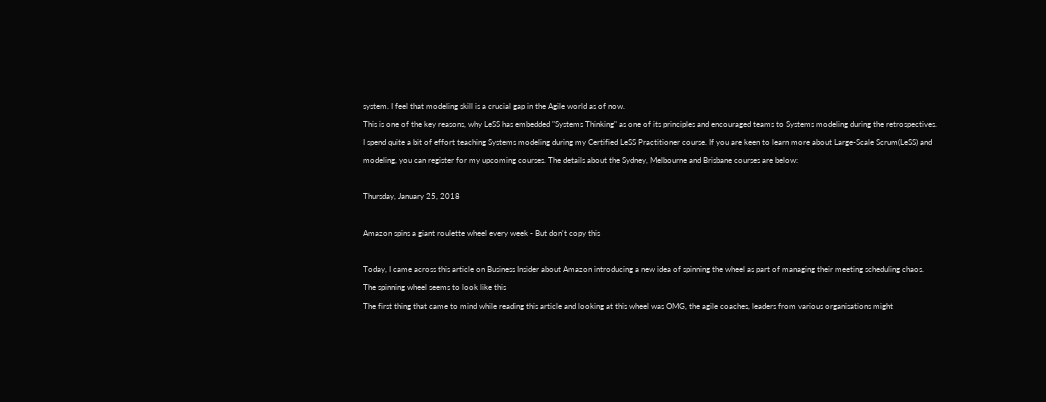system. I feel that modeling skill is a crucial gap in the Agile world as of now.
This is one of the key reasons, why LeSS has embedded "Systems Thinking" as one of its principles and encouraged teams to Systems modeling during the retrospectives.
I spend quite a bit of effort teaching Systems modeling during my Certified LeSS Practitioner course. If you are keen to learn more about Large-Scale Scrum(LeSS) and modeling, you can register for my upcoming courses. The details about the Sydney, Melbourne and Brisbane courses are below:

Thursday, January 25, 2018

Amazon spins a giant roulette wheel every week - But don't copy this

Today, I came across this article on Business Insider about Amazon introducing a new idea of spinning the wheel as part of managing their meeting scheduling chaos.
The spinning wheel seems to look like this
The first thing that came to mind while reading this article and looking at this wheel was OMG, the agile coaches, leaders from various organisations might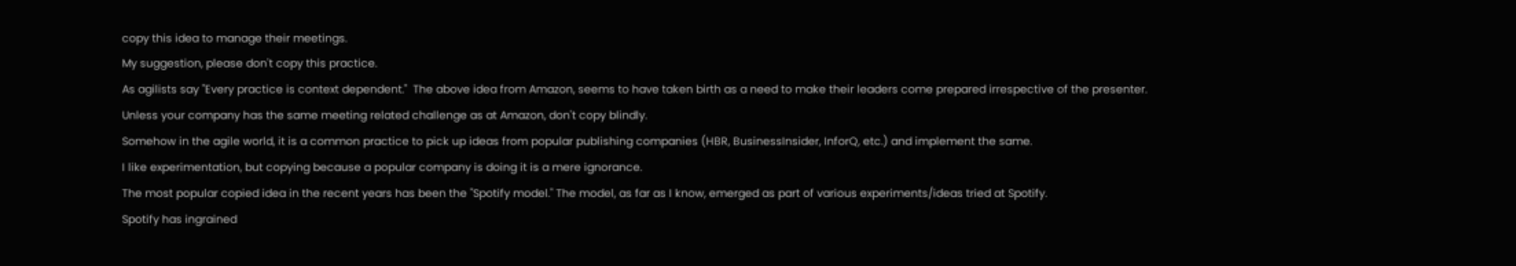copy this idea to manage their meetings.
My suggestion, please don't copy this practice.
As agilists say "Every practice is context dependent."  The above idea from Amazon, seems to have taken birth as a need to make their leaders come prepared irrespective of the presenter.
Unless your company has the same meeting related challenge as at Amazon, don't copy blindly.
Somehow in the agile world, it is a common practice to pick up ideas from popular publishing companies (HBR, BusinessInsider, InforQ, etc.) and implement the same.
I like experimentation, but copying because a popular company is doing it is a mere ignorance.
The most popular copied idea in the recent years has been the "Spotify model." The model, as far as I know, emerged as part of various experiments/ideas tried at Spotify.
Spotify has ingrained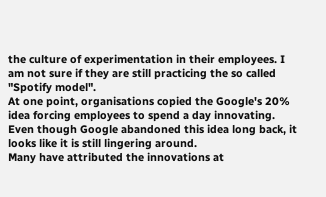the culture of experimentation in their employees. I am not sure if they are still practicing the so called "Spotify model".
At one point, organisations copied the Google's 20% idea forcing employees to spend a day innovating. Even though Google abandoned this idea long back, it looks like it is still lingering around.
Many have attributed the innovations at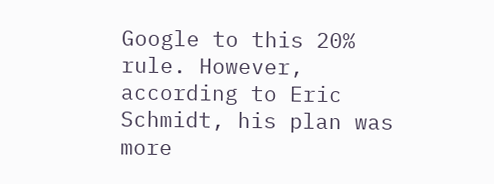Google to this 20% rule. However, according to Eric Schmidt, his plan was more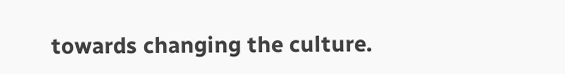towards changing the culture.